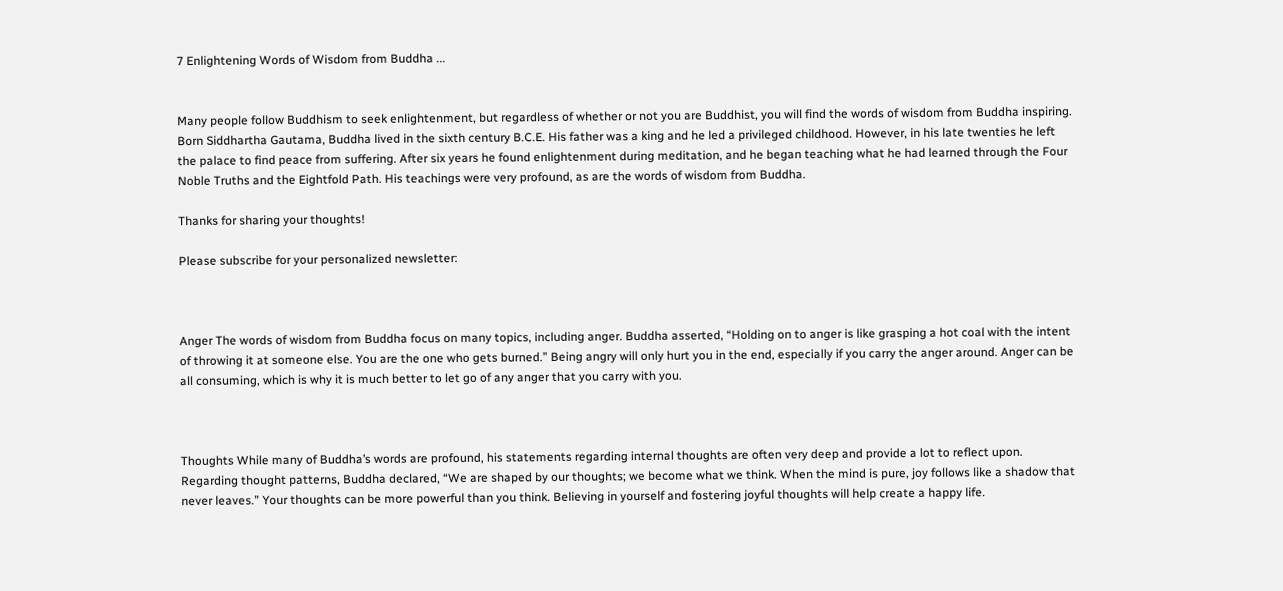7 Enlightening Words of Wisdom from Buddha ...


Many people follow Buddhism to seek enlightenment, but regardless of whether or not you are Buddhist, you will find the words of wisdom from Buddha inspiring. Born Siddhartha Gautama, Buddha lived in the sixth century B.C.E. His father was a king and he led a privileged childhood. However, in his late twenties he left the palace to find peace from suffering. After six years he found enlightenment during meditation, and he began teaching what he had learned through the Four Noble Truths and the Eightfold Path. His teachings were very profound, as are the words of wisdom from Buddha.

Thanks for sharing your thoughts!

Please subscribe for your personalized newsletter:



Anger The words of wisdom from Buddha focus on many topics, including anger. Buddha asserted, “Holding on to anger is like grasping a hot coal with the intent of throwing it at someone else. You are the one who gets burned.” Being angry will only hurt you in the end, especially if you carry the anger around. Anger can be all consuming, which is why it is much better to let go of any anger that you carry with you.



Thoughts While many of Buddha’s words are profound, his statements regarding internal thoughts are often very deep and provide a lot to reflect upon. Regarding thought patterns, Buddha declared, “We are shaped by our thoughts; we become what we think. When the mind is pure, joy follows like a shadow that never leaves.” Your thoughts can be more powerful than you think. Believing in yourself and fostering joyful thoughts will help create a happy life.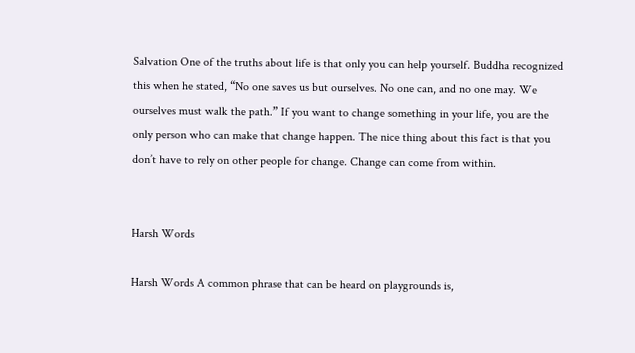Salvation One of the truths about life is that only you can help yourself. Buddha recognized this when he stated, “No one saves us but ourselves. No one can, and no one may. We ourselves must walk the path.” If you want to change something in your life, you are the only person who can make that change happen. The nice thing about this fact is that you don’t have to rely on other people for change. Change can come from within.


Harsh Words

Harsh Words A common phrase that can be heard on playgrounds is,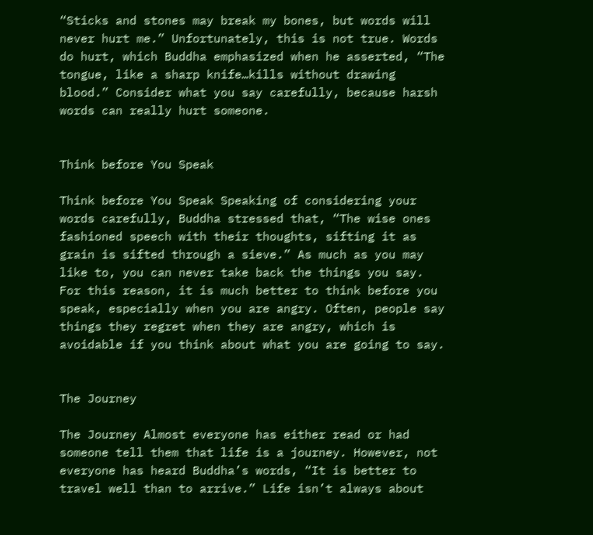“Sticks and stones may break my bones, but words will never hurt me.” Unfortunately, this is not true. Words do hurt, which Buddha emphasized when he asserted, “The tongue, like a sharp knife…kills without drawing blood.” Consider what you say carefully, because harsh words can really hurt someone.


Think before You Speak

Think before You Speak Speaking of considering your words carefully, Buddha stressed that, “The wise ones fashioned speech with their thoughts, sifting it as grain is sifted through a sieve.” As much as you may like to, you can never take back the things you say. For this reason, it is much better to think before you speak, especially when you are angry. Often, people say things they regret when they are angry, which is avoidable if you think about what you are going to say.


The Journey

The Journey Almost everyone has either read or had someone tell them that life is a journey. However, not everyone has heard Buddha’s words, “It is better to travel well than to arrive.” Life isn’t always about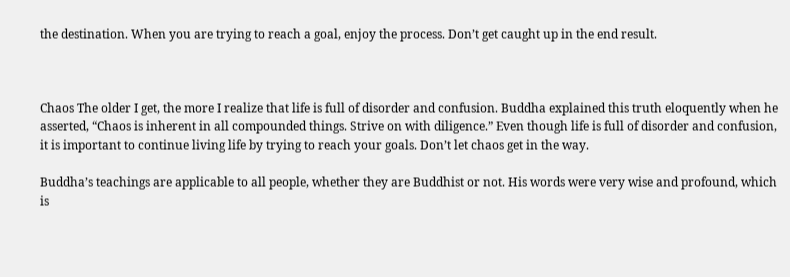the destination. When you are trying to reach a goal, enjoy the process. Don’t get caught up in the end result.



Chaos The older I get, the more I realize that life is full of disorder and confusion. Buddha explained this truth eloquently when he asserted, “Chaos is inherent in all compounded things. Strive on with diligence.” Even though life is full of disorder and confusion, it is important to continue living life by trying to reach your goals. Don’t let chaos get in the way.

Buddha’s teachings are applicable to all people, whether they are Buddhist or not. His words were very wise and profound, which is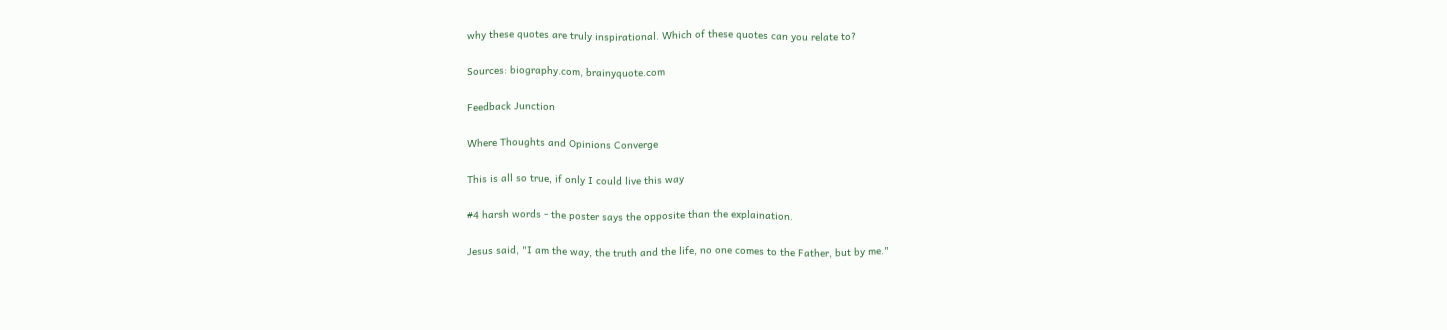why these quotes are truly inspirational. Which of these quotes can you relate to?

Sources: biography.com, brainyquote.com

Feedback Junction

Where Thoughts and Opinions Converge

This is all so true, if only I could live this way

#4 harsh words - the poster says the opposite than the explaination.

Jesus said, "I am the way, the truth and the life, no one comes to the Father, but by me."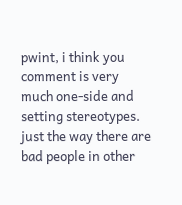pwint, i think you comment is very much one-side and setting stereotypes. just the way there are bad people in other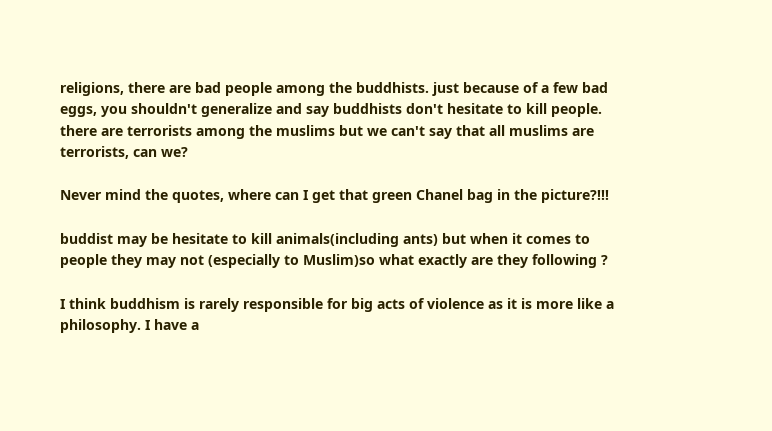religions, there are bad people among the buddhists. just because of a few bad eggs, you shouldn't generalize and say buddhists don't hesitate to kill people. there are terrorists among the muslims but we can't say that all muslims are terrorists, can we?

Never mind the quotes, where can I get that green Chanel bag in the picture?!!!

buddist may be hesitate to kill animals(including ants) but when it comes to people they may not (especially to Muslim)so what exactly are they following ?

I think buddhism is rarely responsible for big acts of violence as it is more like a philosophy. I have a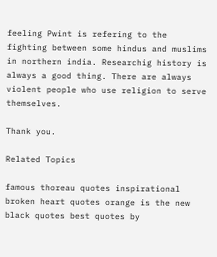feeling Pwint is refering to the fighting between some hindus and muslims in northern india. Researchig history is always a good thing. There are always violent people who use religion to serve themselves.

Thank you.

Related Topics

famous thoreau quotes inspirational broken heart quotes orange is the new black quotes best quotes by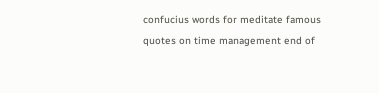confucius words for meditate famous quotes on time management end of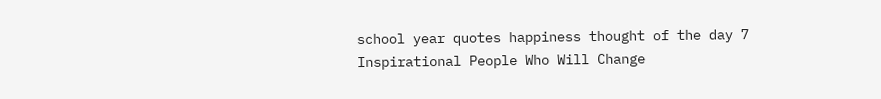school year quotes happiness thought of the day 7 Inspirational People Who Will Change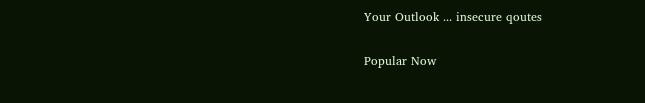Your Outlook ... insecure qoutes

Popular Now